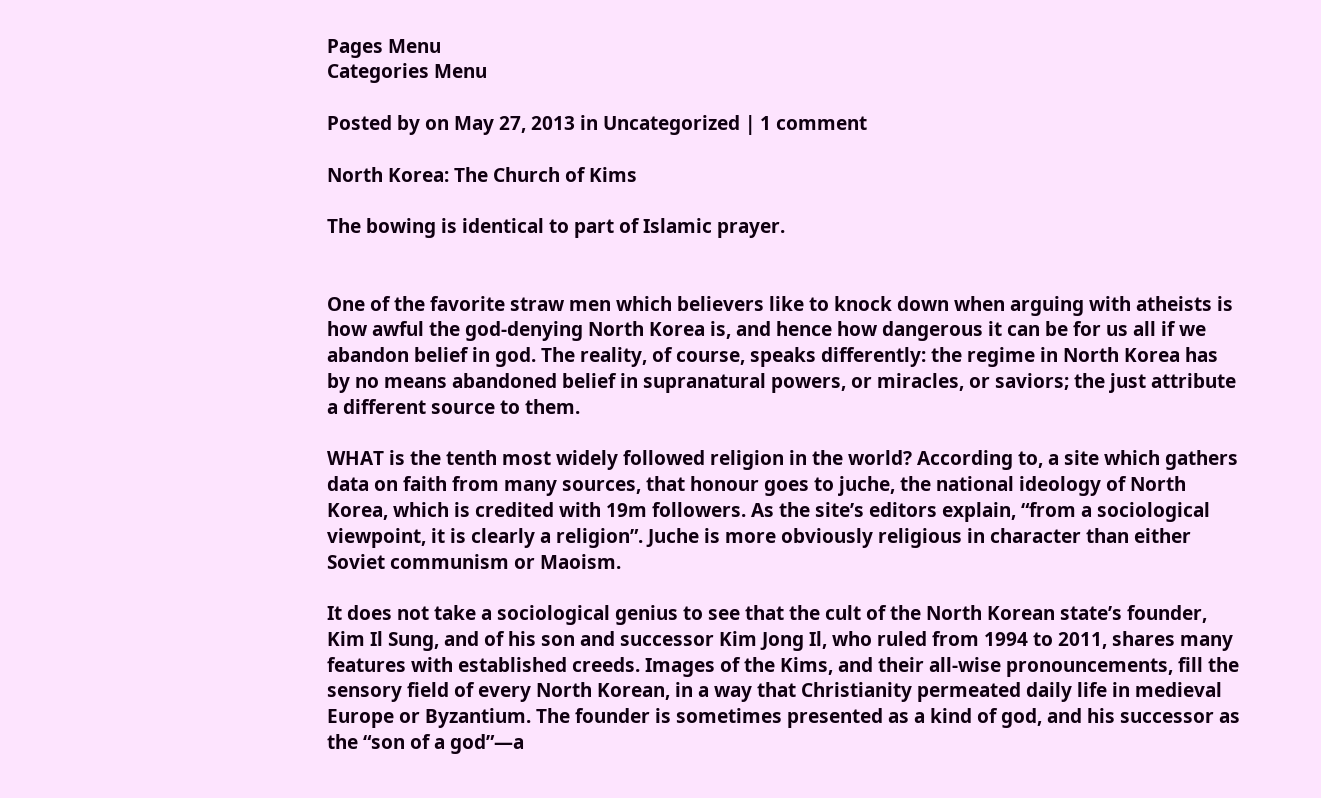Pages Menu
Categories Menu

Posted by on May 27, 2013 in Uncategorized | 1 comment

North Korea: The Church of Kims

The bowing is identical to part of Islamic prayer.


One of the favorite straw men which believers like to knock down when arguing with atheists is how awful the god-denying North Korea is, and hence how dangerous it can be for us all if we abandon belief in god. The reality, of course, speaks differently: the regime in North Korea has by no means abandoned belief in supranatural powers, or miracles, or saviors; the just attribute a different source to them.

WHAT is the tenth most widely followed religion in the world? According to, a site which gathers data on faith from many sources, that honour goes to juche, the national ideology of North Korea, which is credited with 19m followers. As the site’s editors explain, “from a sociological viewpoint, it is clearly a religion”. Juche is more obviously religious in character than either Soviet communism or Maoism.

It does not take a sociological genius to see that the cult of the North Korean state’s founder, Kim Il Sung, and of his son and successor Kim Jong Il, who ruled from 1994 to 2011, shares many features with established creeds. Images of the Kims, and their all-wise pronouncements, fill the sensory field of every North Korean, in a way that Christianity permeated daily life in medieval Europe or Byzantium. The founder is sometimes presented as a kind of god, and his successor as the “son of a god”—a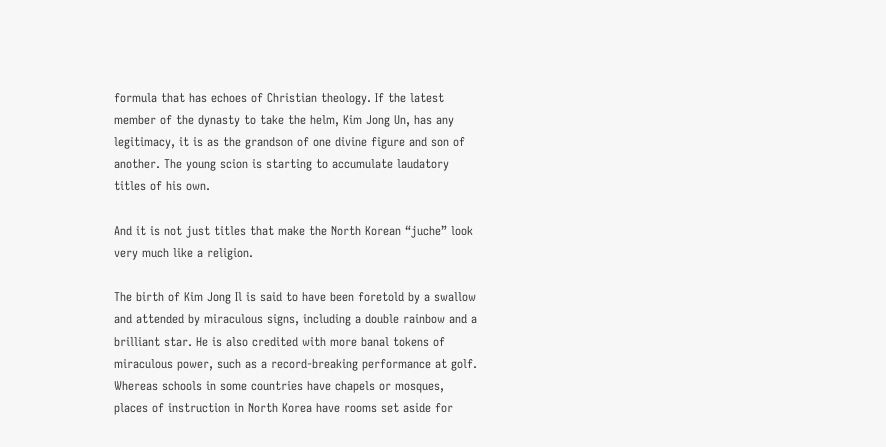formula that has echoes of Christian theology. If the latest member of the dynasty to take the helm, Kim Jong Un, has any legitimacy, it is as the grandson of one divine figure and son of another. The young scion is starting to accumulate laudatory titles of his own.

And it is not just titles that make the North Korean “juche” look very much like a religion.

The birth of Kim Jong Il is said to have been foretold by a swallow and attended by miraculous signs, including a double rainbow and a brilliant star. He is also credited with more banal tokens of miraculous power, such as a record-breaking performance at golf. Whereas schools in some countries have chapels or mosques, places of instruction in North Korea have rooms set aside for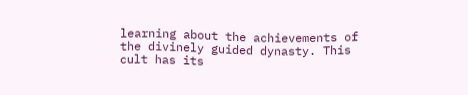learning about the achievements of the divinely guided dynasty. This cult has its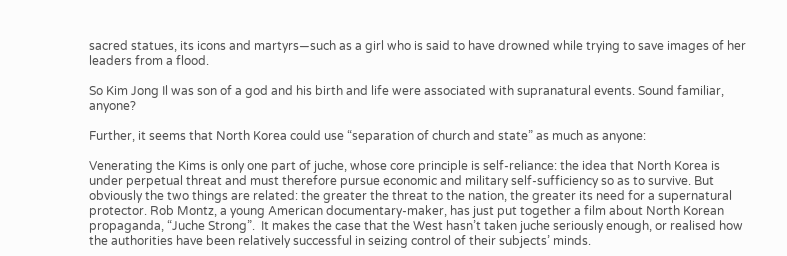sacred statues, its icons and martyrs—such as a girl who is said to have drowned while trying to save images of her leaders from a flood.

So Kim Jong Il was son of a god and his birth and life were associated with supranatural events. Sound familiar, anyone?

Further, it seems that North Korea could use “separation of church and state” as much as anyone:

Venerating the Kims is only one part of juche, whose core principle is self-reliance: the idea that North Korea is under perpetual threat and must therefore pursue economic and military self-sufficiency so as to survive. But obviously the two things are related: the greater the threat to the nation, the greater its need for a supernatural protector. Rob Montz, a young American documentary-maker, has just put together a film about North Korean propaganda, “Juche Strong”.  It makes the case that the West hasn’t taken juche seriously enough, or realised how the authorities have been relatively successful in seizing control of their subjects’ minds.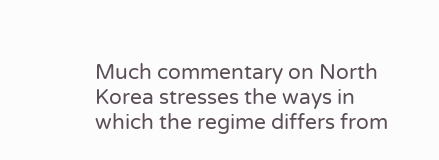Much commentary on North Korea stresses the ways in which the regime differs from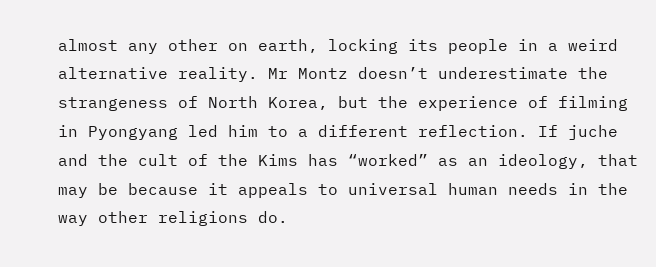almost any other on earth, locking its people in a weird alternative reality. Mr Montz doesn’t underestimate the strangeness of North Korea, but the experience of filming in Pyongyang led him to a different reflection. If juche and the cult of the Kims has “worked” as an ideology, that may be because it appeals to universal human needs in the way other religions do.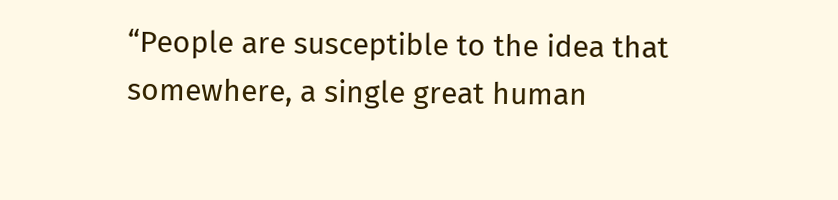“People are susceptible to the idea that somewhere, a single great human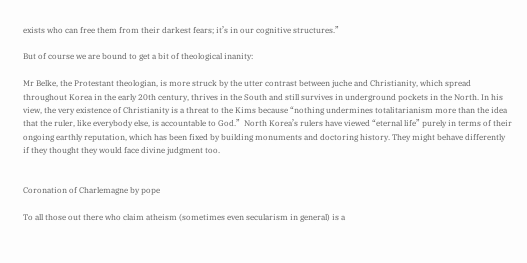exists who can free them from their darkest fears; it’s in our cognitive structures.”

But of course we are bound to get a bit of theological inanity:

Mr Belke, the Protestant theologian, is more struck by the utter contrast between juche and Christianity, which spread throughout Korea in the early 20th century, thrives in the South and still survives in underground pockets in the North. In his view, the very existence of Christianity is a threat to the Kims because “nothing undermines totalitarianism more than the idea that the ruler, like everybody else, is accountable to God.”  North Korea’s rulers have viewed “eternal life” purely in terms of their ongoing earthly reputation, which has been fixed by building monuments and doctoring history. They might behave differently if they thought they would face divine judgment too.


Coronation of Charlemagne by pope

To all those out there who claim atheism (sometimes even secularism in general) is a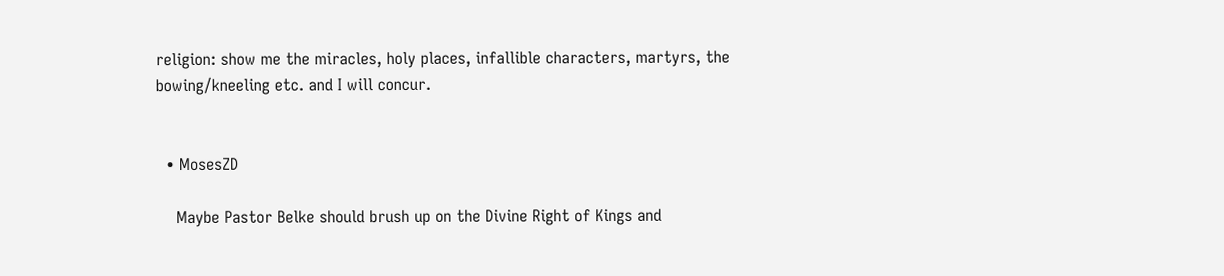religion: show me the miracles, holy places, infallible characters, martyrs, the bowing/kneeling etc. and I will concur.


  • MosesZD

    Maybe Pastor Belke should brush up on the Divine Right of Kings and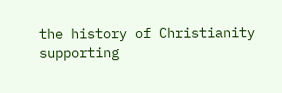the history of Christianity supporting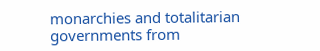monarchies and totalitarian governments from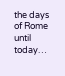the days of Rome until today…